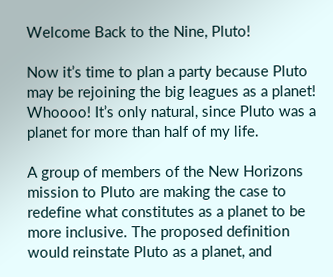Welcome Back to the Nine, Pluto!

Now it’s time to plan a party because Pluto may be rejoining the big leagues as a planet! Whoooo! It’s only natural, since Pluto was a planet for more than half of my life.

A group of members of the New Horizons mission to Pluto are making the case to redefine what constitutes as a planet to be more inclusive. The proposed definition would reinstate Pluto as a planet, and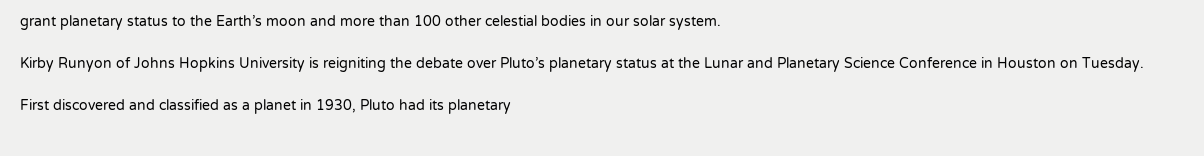grant planetary status to the Earth’s moon and more than 100 other celestial bodies in our solar system.

Kirby Runyon of Johns Hopkins University is reigniting the debate over Pluto’s planetary status at the Lunar and Planetary Science Conference in Houston on Tuesday.

First discovered and classified as a planet in 1930, Pluto had its planetary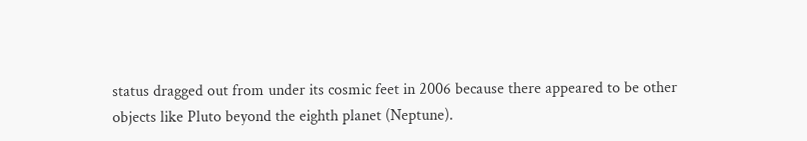status dragged out from under its cosmic feet in 2006 because there appeared to be other objects like Pluto beyond the eighth planet (Neptune).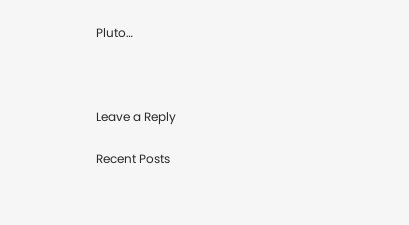Pluto…



Leave a Reply

Recent Posts